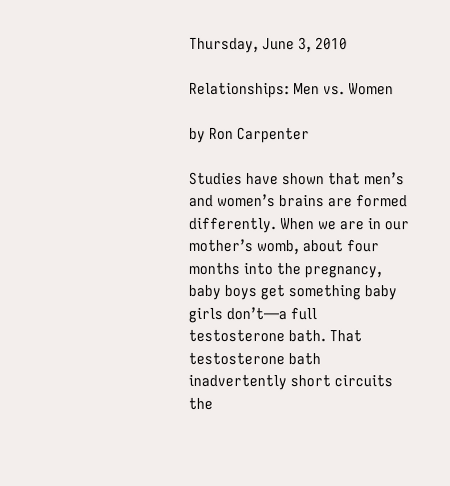Thursday, June 3, 2010

Relationships: Men vs. Women

by Ron Carpenter

Studies have shown that men’s and women’s brains are formed differently. When we are in our mother’s womb, about four months into the pregnancy, baby boys get something baby girls don’t—a full testosterone bath. That testosterone bath inadvertently short circuits the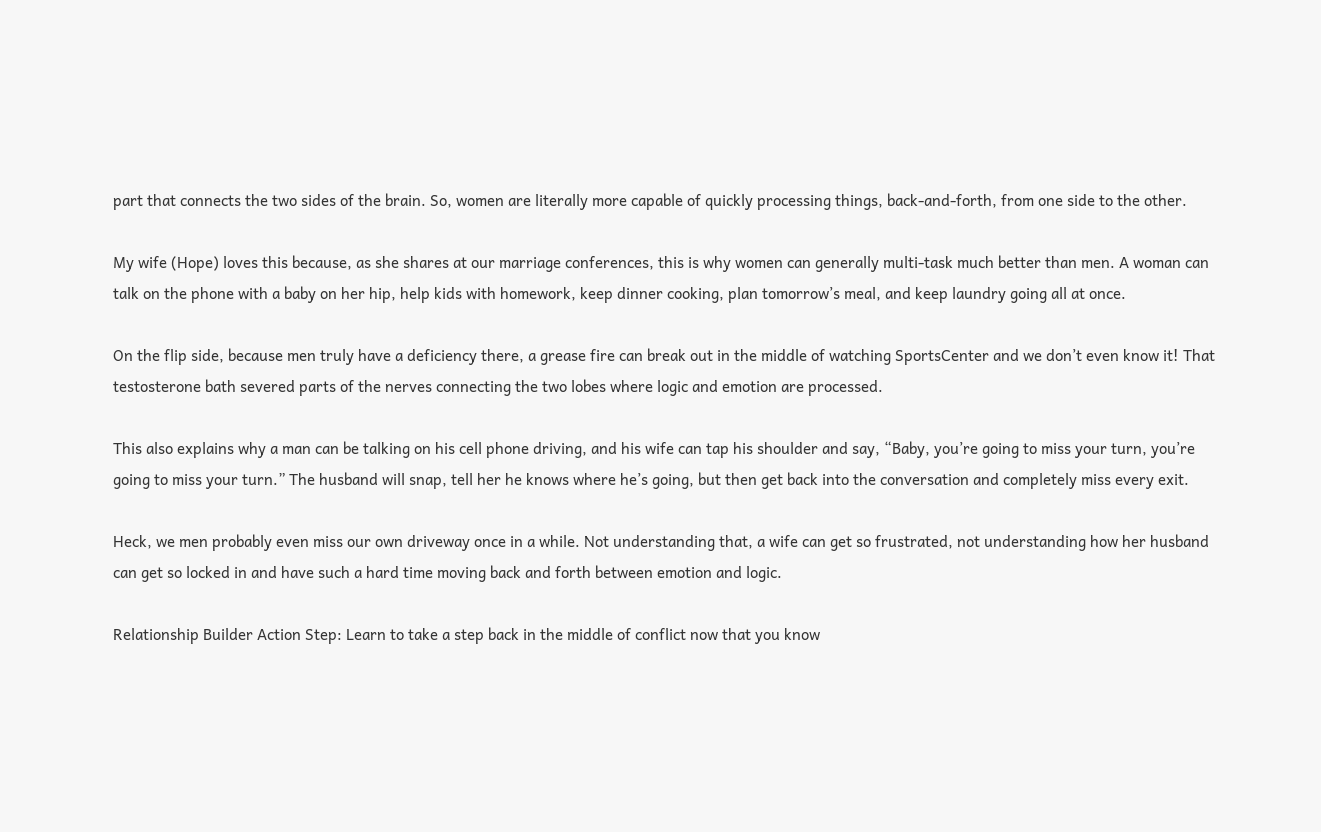part that connects the two sides of the brain. So, women are literally more capable of quickly processing things, back-and-forth, from one side to the other.

My wife (Hope) loves this because, as she shares at our marriage conferences, this is why women can generally multi-task much better than men. A woman can talk on the phone with a baby on her hip, help kids with homework, keep dinner cooking, plan tomorrow’s meal, and keep laundry going all at once.

On the flip side, because men truly have a deficiency there, a grease fire can break out in the middle of watching SportsCenter and we don’t even know it! That testosterone bath severed parts of the nerves connecting the two lobes where logic and emotion are processed.

This also explains why a man can be talking on his cell phone driving, and his wife can tap his shoulder and say, “Baby, you’re going to miss your turn, you’re going to miss your turn.” The husband will snap, tell her he knows where he’s going, but then get back into the conversation and completely miss every exit.

Heck, we men probably even miss our own driveway once in a while. Not understanding that, a wife can get so frustrated, not understanding how her husband can get so locked in and have such a hard time moving back and forth between emotion and logic.

Relationship Builder Action Step: Learn to take a step back in the middle of conflict now that you know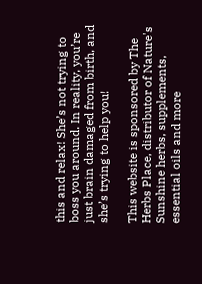this and relax! She’s not trying to boss you around. In reality, you’re just brain damaged from birth, and she’s trying to help you!

This website is sponsored by The Herbs Place, distributor of Nature's Sunshine herbs, supplements, essential oils and more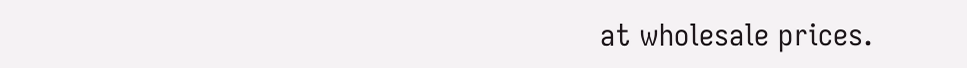at wholesale prices.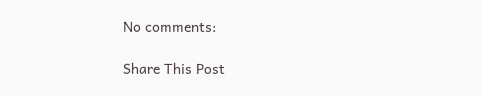No comments:

Share This Post